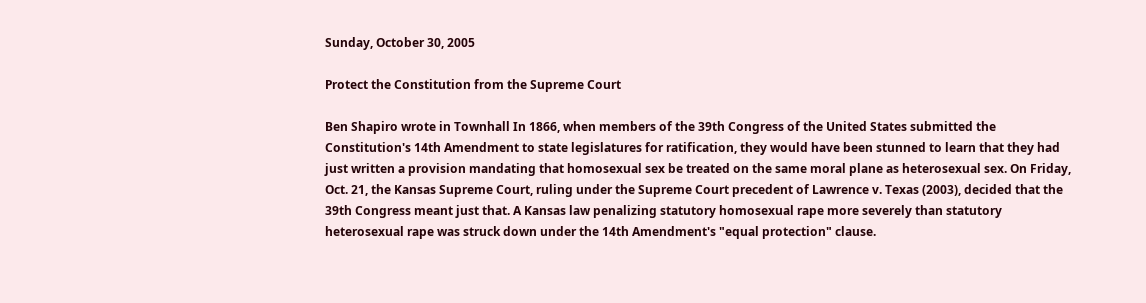Sunday, October 30, 2005

Protect the Constitution from the Supreme Court

Ben Shapiro wrote in Townhall In 1866, when members of the 39th Congress of the United States submitted the Constitution's 14th Amendment to state legislatures for ratification, they would have been stunned to learn that they had just written a provision mandating that homosexual sex be treated on the same moral plane as heterosexual sex. On Friday, Oct. 21, the Kansas Supreme Court, ruling under the Supreme Court precedent of Lawrence v. Texas (2003), decided that the 39th Congress meant just that. A Kansas law penalizing statutory homosexual rape more severely than statutory heterosexual rape was struck down under the 14th Amendment's "equal protection" clause.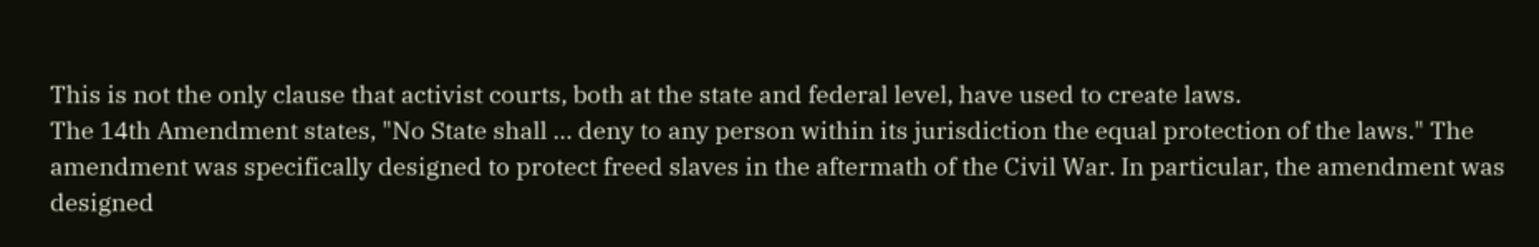This is not the only clause that activist courts, both at the state and federal level, have used to create laws.
The 14th Amendment states, "No State shall … deny to any person within its jurisdiction the equal protection of the laws." The amendment was specifically designed to protect freed slaves in the aftermath of the Civil War. In particular, the amendment was designed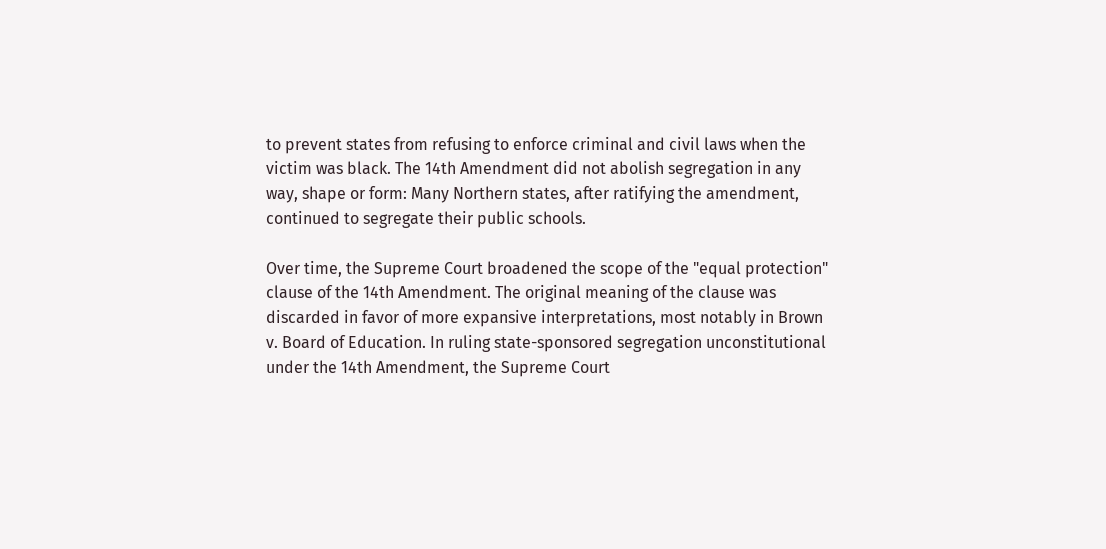to prevent states from refusing to enforce criminal and civil laws when the victim was black. The 14th Amendment did not abolish segregation in any way, shape or form: Many Northern states, after ratifying the amendment, continued to segregate their public schools.

Over time, the Supreme Court broadened the scope of the "equal protection" clause of the 14th Amendment. The original meaning of the clause was discarded in favor of more expansive interpretations, most notably in Brown v. Board of Education. In ruling state-sponsored segregation unconstitutional under the 14th Amendment, the Supreme Court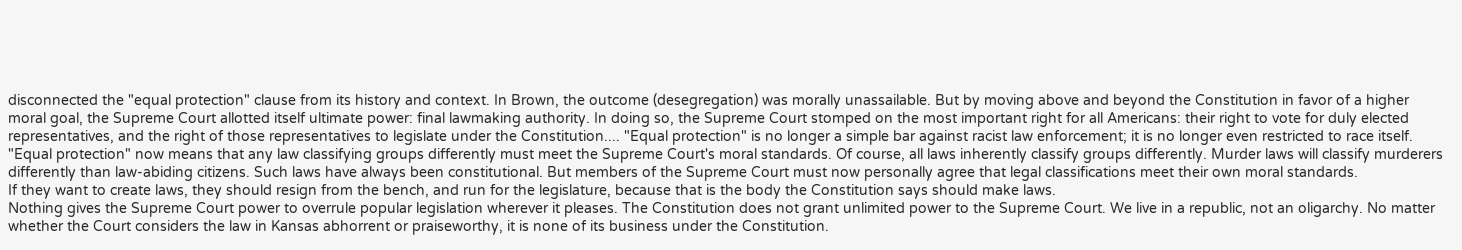disconnected the "equal protection" clause from its history and context. In Brown, the outcome (desegregation) was morally unassailable. But by moving above and beyond the Constitution in favor of a higher moral goal, the Supreme Court allotted itself ultimate power: final lawmaking authority. In doing so, the Supreme Court stomped on the most important right for all Americans: their right to vote for duly elected representatives, and the right of those representatives to legislate under the Constitution.... "Equal protection" is no longer a simple bar against racist law enforcement; it is no longer even restricted to race itself. "Equal protection" now means that any law classifying groups differently must meet the Supreme Court's moral standards. Of course, all laws inherently classify groups differently. Murder laws will classify murderers differently than law-abiding citizens. Such laws have always been constitutional. But members of the Supreme Court must now personally agree that legal classifications meet their own moral standards.
If they want to create laws, they should resign from the bench, and run for the legislature, because that is the body the Constitution says should make laws.
Nothing gives the Supreme Court power to overrule popular legislation wherever it pleases. The Constitution does not grant unlimited power to the Supreme Court. We live in a republic, not an oligarchy. No matter whether the Court considers the law in Kansas abhorrent or praiseworthy, it is none of its business under the Constitution.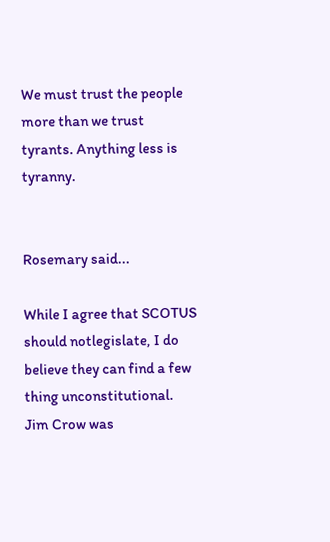We must trust the people more than we trust tyrants. Anything less is tyranny.


Rosemary said...

While I agree that SCOTUS should notlegislate, I do believe they can find a few thing unconstitutional. Jim Crow was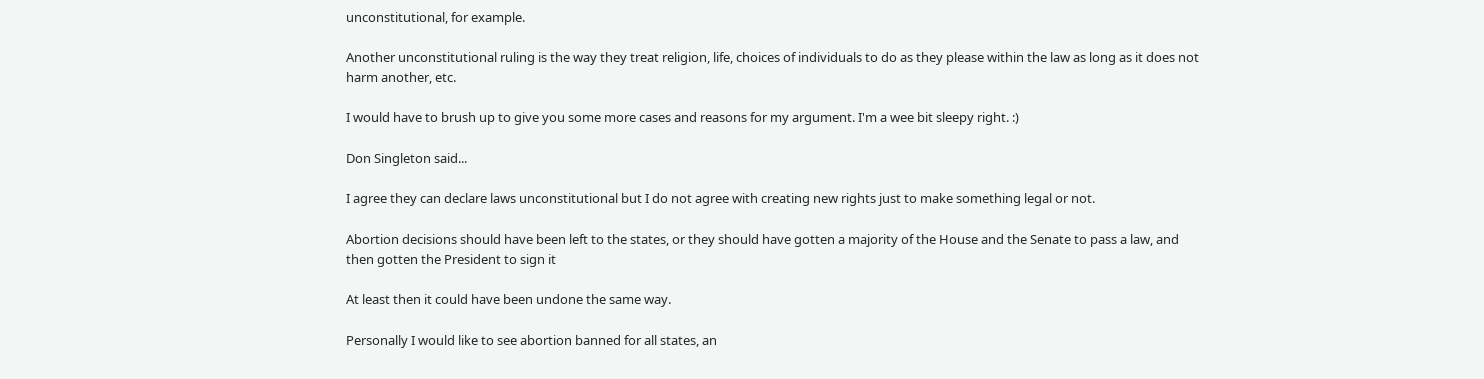unconstitutional, for example.

Another unconstitutional ruling is the way they treat religion, life, choices of individuals to do as they please within the law as long as it does not harm another, etc.

I would have to brush up to give you some more cases and reasons for my argument. I'm a wee bit sleepy right. :)

Don Singleton said...

I agree they can declare laws unconstitutional but I do not agree with creating new rights just to make something legal or not.

Abortion decisions should have been left to the states, or they should have gotten a majority of the House and the Senate to pass a law, and then gotten the President to sign it

At least then it could have been undone the same way.

Personally I would like to see abortion banned for all states, an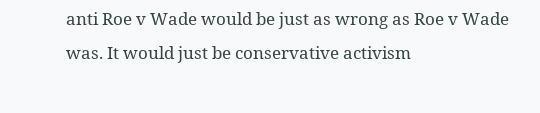anti Roe v Wade would be just as wrong as Roe v Wade was. It would just be conservative activism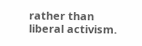rather than liberal activism.